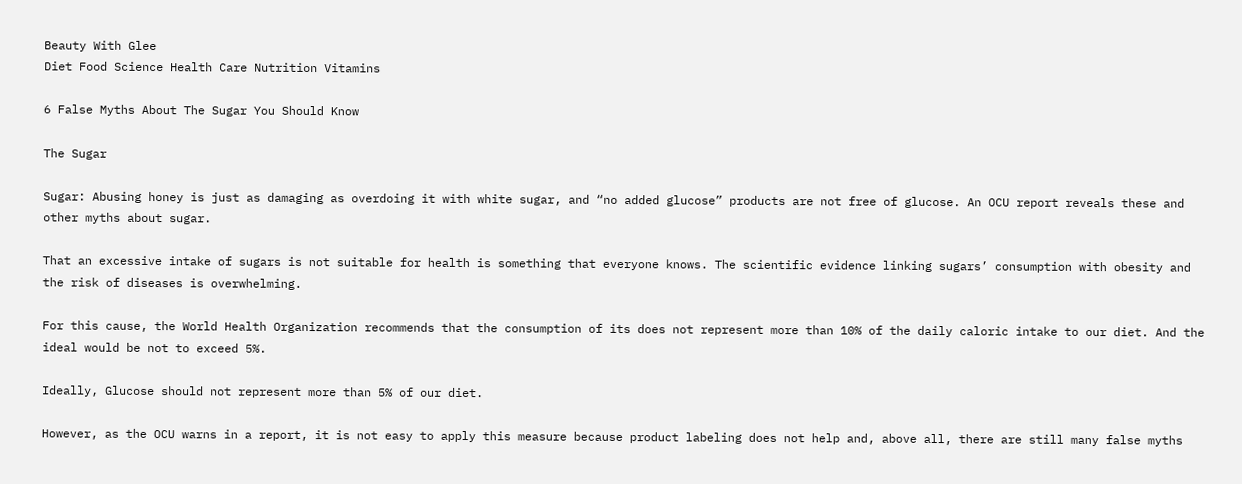Beauty With Glee
Diet Food Science Health Care Nutrition Vitamins

6 False Myths About The Sugar You Should Know

The Sugar

Sugar: Abusing honey is just as damaging as overdoing it with white sugar, and “no added glucose” products are not free of glucose. An OCU report reveals these and other myths about sugar.

That an excessive intake of sugars is not suitable for health is something that everyone knows. The scientific evidence linking sugars’ consumption with obesity and the risk of diseases is overwhelming.

For this cause, the World Health Organization recommends that the consumption of its does not represent more than 10% of the daily caloric intake to our diet. And the ideal would be not to exceed 5%.

Ideally, Glucose should not represent more than 5% of our diet.

However, as the OCU warns in a report, it is not easy to apply this measure because product labeling does not help and, above all, there are still many false myths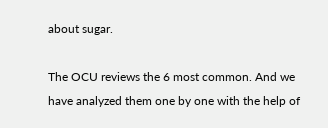about sugar.

The OCU reviews the 6 most common. And we have analyzed them one by one with the help of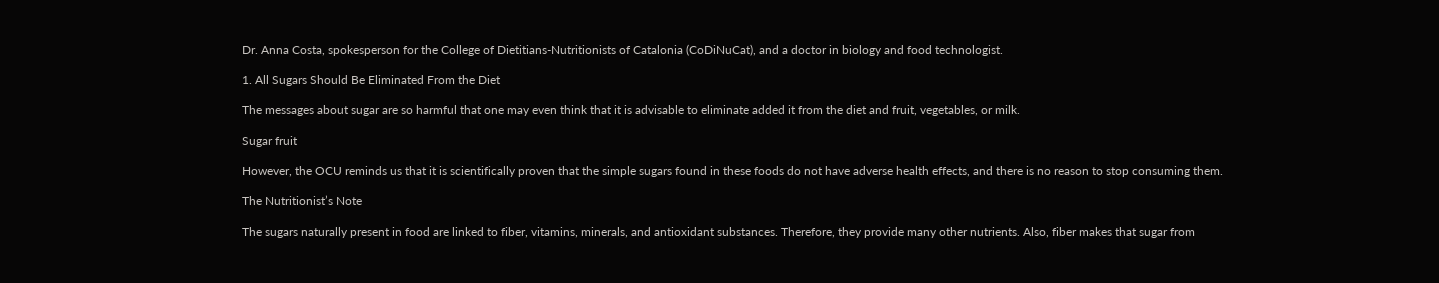Dr. Anna Costa, spokesperson for the College of Dietitians-Nutritionists of Catalonia (CoDiNuCat), and a doctor in biology and food technologist.

1. All Sugars Should Be Eliminated From the Diet

The messages about sugar are so harmful that one may even think that it is advisable to eliminate added it from the diet and fruit, vegetables, or milk.

Sugar fruit

However, the OCU reminds us that it is scientifically proven that the simple sugars found in these foods do not have adverse health effects, and there is no reason to stop consuming them.

The Nutritionist’s Note

The sugars naturally present in food are linked to fiber, vitamins, minerals, and antioxidant substances. Therefore, they provide many other nutrients. Also, fiber makes that sugar from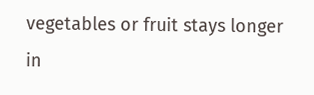vegetables or fruit stays longer in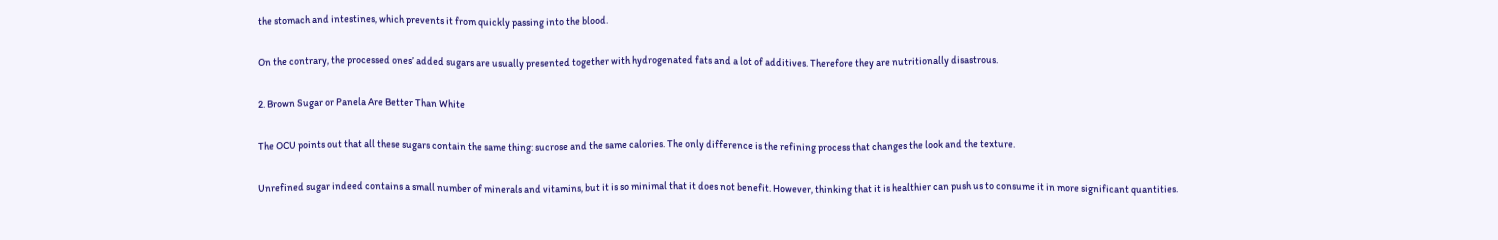the stomach and intestines, which prevents it from quickly passing into the blood.

On the contrary, the processed ones’ added sugars are usually presented together with hydrogenated fats and a lot of additives. Therefore they are nutritionally disastrous.

2. Brown Sugar or Panela Are Better Than White

The OCU points out that all these sugars contain the same thing: sucrose and the same calories. The only difference is the refining process that changes the look and the texture.

Unrefined sugar indeed contains a small number of minerals and vitamins, but it is so minimal that it does not benefit. However, thinking that it is healthier can push us to consume it in more significant quantities.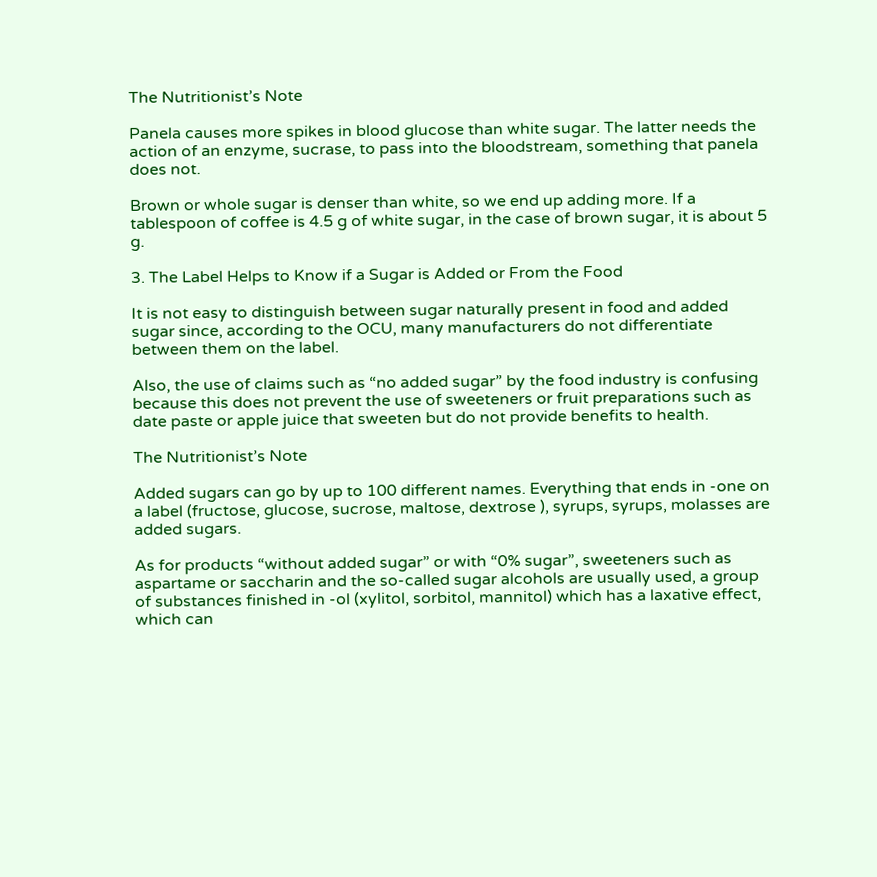The Nutritionist’s Note

Panela causes more spikes in blood glucose than white sugar. The latter needs the action of an enzyme, sucrase, to pass into the bloodstream, something that panela does not.

Brown or whole sugar is denser than white, so we end up adding more. If a tablespoon of coffee is 4.5 g of white sugar, in the case of brown sugar, it is about 5 g.

3. The Label Helps to Know if a Sugar is Added or From the Food

It is not easy to distinguish between sugar naturally present in food and added sugar since, according to the OCU, many manufacturers do not differentiate between them on the label.

Also, the use of claims such as “no added sugar” by the food industry is confusing because this does not prevent the use of sweeteners or fruit preparations such as date paste or apple juice that sweeten but do not provide benefits to health.

The Nutritionist’s Note

Added sugars can go by up to 100 different names. Everything that ends in -one on a label (fructose, glucose, sucrose, maltose, dextrose ), syrups, syrups, molasses are added sugars.

As for products “without added sugar” or with “0% sugar”, sweeteners such as aspartame or saccharin and the so-called sugar alcohols are usually used, a group of substances finished in -ol (xylitol, sorbitol, mannitol) which has a laxative effect, which can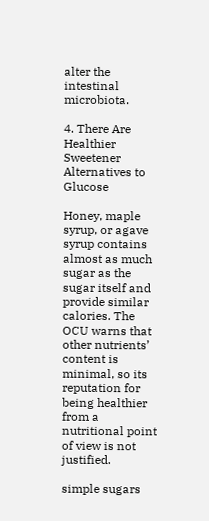alter the intestinal microbiota.

4. There Are Healthier Sweetener Alternatives to Glucose

Honey, maple syrup, or agave syrup contains almost as much sugar as the sugar itself and provide similar calories. The OCU warns that other nutrients’ content is minimal, so its reputation for being healthier from a nutritional point of view is not justified.

simple sugars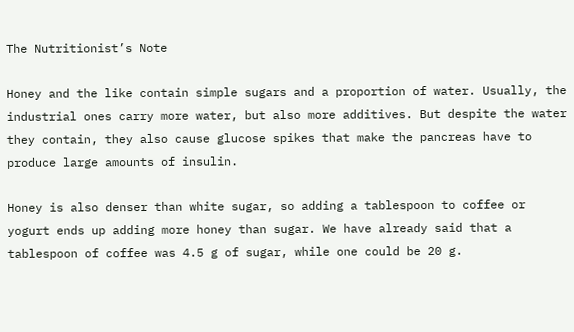The Nutritionist’s Note

Honey and the like contain simple sugars and a proportion of water. Usually, the industrial ones carry more water, but also more additives. But despite the water they contain, they also cause glucose spikes that make the pancreas have to produce large amounts of insulin.

Honey is also denser than white sugar, so adding a tablespoon to coffee or yogurt ends up adding more honey than sugar. We have already said that a tablespoon of coffee was 4.5 g of sugar, while one could be 20 g.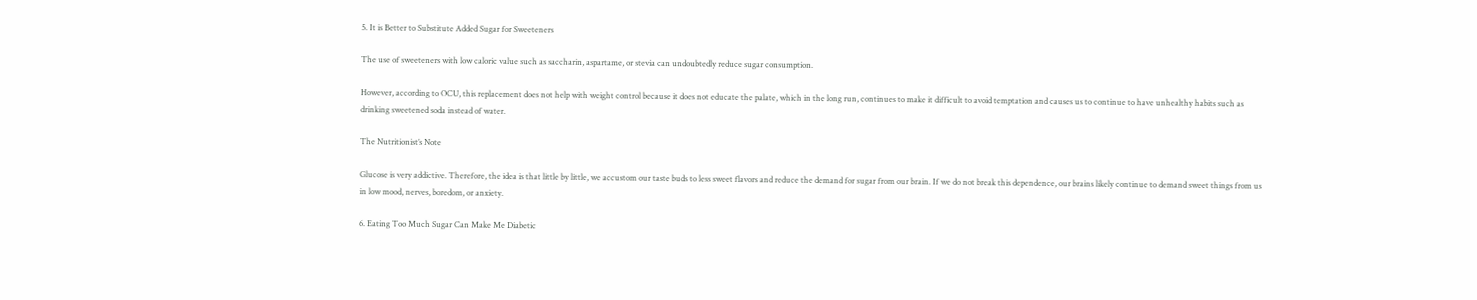5. It is Better to Substitute Added Sugar for Sweeteners

The use of sweeteners with low caloric value such as saccharin, aspartame, or stevia can undoubtedly reduce sugar consumption.

However, according to OCU, this replacement does not help with weight control because it does not educate the palate, which in the long run, continues to make it difficult to avoid temptation and causes us to continue to have unhealthy habits such as drinking sweetened soda instead of water.

The Nutritionist’s Note

Glucose is very addictive. Therefore, the idea is that little by little, we accustom our taste buds to less sweet flavors and reduce the demand for sugar from our brain. If we do not break this dependence, our brains likely continue to demand sweet things from us in low mood, nerves, boredom, or anxiety.

6. Eating Too Much Sugar Can Make Me Diabetic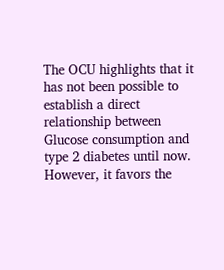The OCU highlights that it has not been possible to establish a direct relationship between Glucose consumption and type 2 diabetes until now. However, it favors the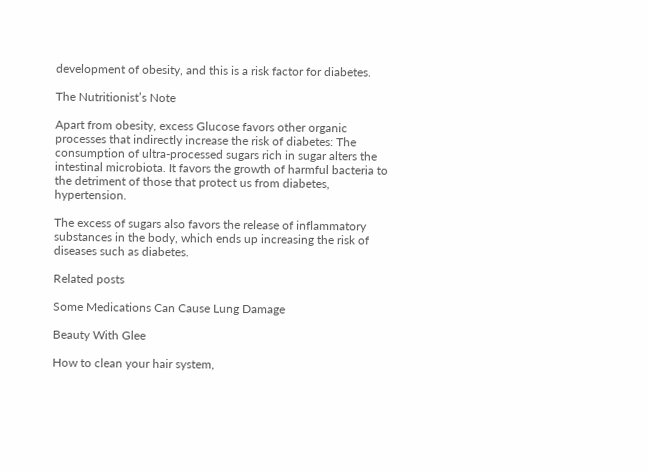development of obesity, and this is a risk factor for diabetes.

The Nutritionist’s Note

Apart from obesity, excess Glucose favors other organic processes that indirectly increase the risk of diabetes: The consumption of ultra-processed sugars rich in sugar alters the intestinal microbiota. It favors the growth of harmful bacteria to the detriment of those that protect us from diabetes, hypertension.

The excess of sugars also favors the release of inflammatory substances in the body, which ends up increasing the risk of diseases such as diabetes.

Related posts

Some Medications Can Cause Lung Damage

Beauty With Glee

How to clean your hair system,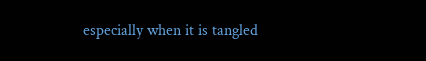especially when it is tangled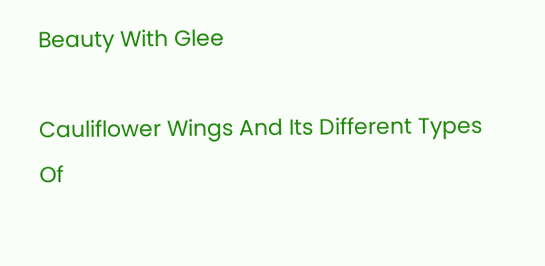Beauty With Glee

Cauliflower Wings And Its Different Types Of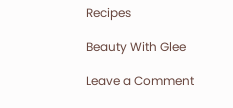Recipes

Beauty With Glee

Leave a Comment